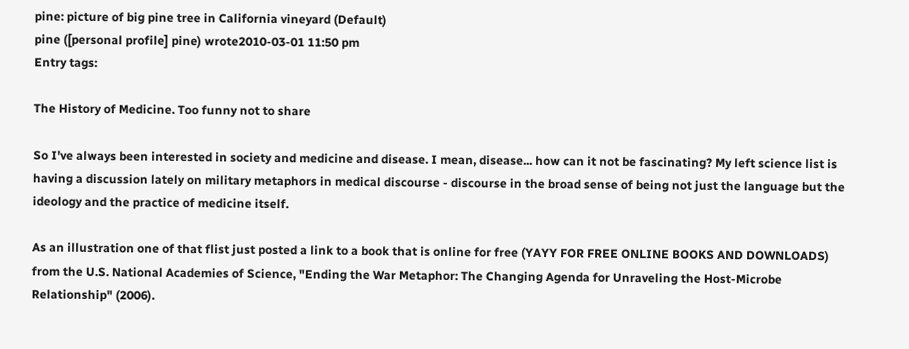pine: picture of big pine tree in California vineyard (Default)
pine ([personal profile] pine) wrote2010-03-01 11:50 pm
Entry tags:

The History of Medicine. Too funny not to share

So I've always been interested in society and medicine and disease. I mean, disease... how can it not be fascinating? My left science list is having a discussion lately on military metaphors in medical discourse - discourse in the broad sense of being not just the language but the ideology and the practice of medicine itself.

As an illustration one of that flist just posted a link to a book that is online for free (YAYY FOR FREE ONLINE BOOKS AND DOWNLOADS) from the U.S. National Academies of Science, "Ending the War Metaphor: The Changing Agenda for Unraveling the Host-Microbe Relationship" (2006).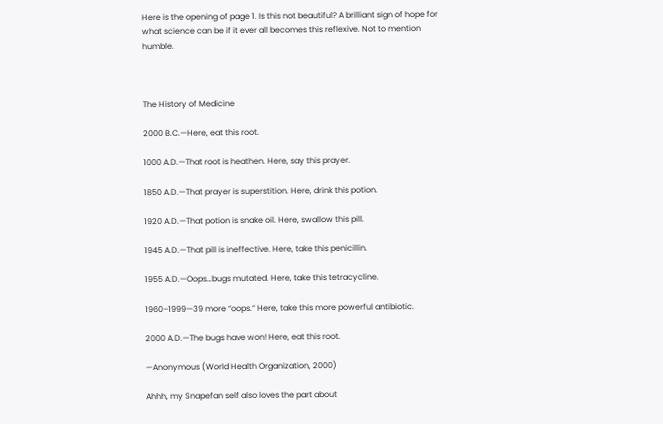Here is the opening of page 1. Is this not beautiful? A brilliant sign of hope for what science can be if it ever all becomes this reflexive. Not to mention humble.



The History of Medicine

2000 B.C.—Here, eat this root.

1000 A.D.—That root is heathen. Here, say this prayer.

1850 A.D.—That prayer is superstition. Here, drink this potion.

1920 A.D.—That potion is snake oil. Here, swallow this pill.

1945 A.D.—That pill is ineffective. Here, take this penicillin.

1955 A.D.—Oops…bugs mutated. Here, take this tetracycline.

1960–1999—39 more “oops.” Here, take this more powerful antibiotic.

2000 A.D.—The bugs have won! Here, eat this root.

—Anonymous (World Health Organization, 2000)

Ahhh, my Snapefan self also loves the part about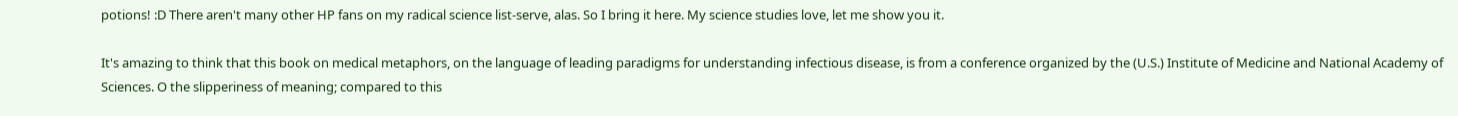potions! :D There aren't many other HP fans on my radical science list-serve, alas. So I bring it here. My science studies love, let me show you it.

It's amazing to think that this book on medical metaphors, on the language of leading paradigms for understanding infectious disease, is from a conference organized by the (U.S.) Institute of Medicine and National Academy of Sciences. O the slipperiness of meaning; compared to this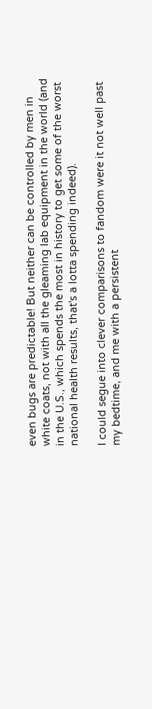even bugs are predictable! But neither can be controlled by men in white coats, not with all the gleaming lab equipment in the world (and in the U.S., which spends the most in history to get some of the worst national health results, that's a lotta spending indeed).

I could segue into clever comparisons to fandom were it not well past my bedtime, and me with a persistent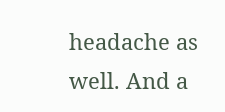headache as well. And a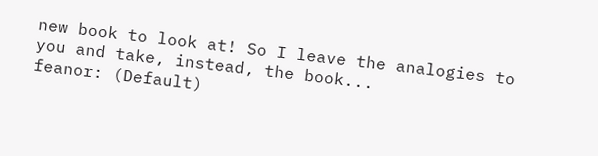new book to look at! So I leave the analogies to you and take, instead, the book...
feanor: (Default)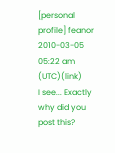[personal profile] feanor 2010-03-05 05:22 am (UTC)(link)
I see... Exactly why did you post this?